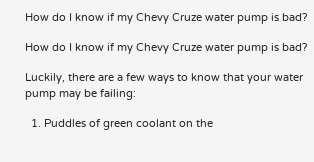How do I know if my Chevy Cruze water pump is bad?

How do I know if my Chevy Cruze water pump is bad?

Luckily, there are a few ways to know that your water pump may be failing:

  1. Puddles of green coolant on the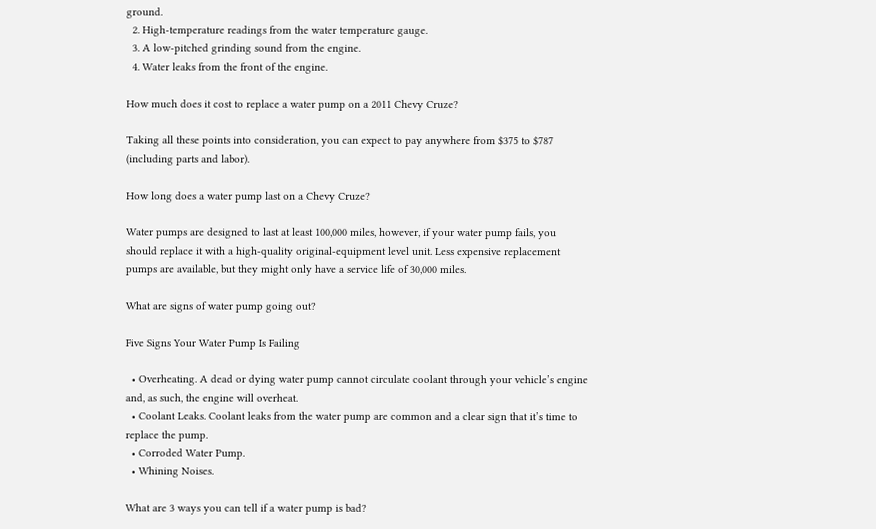ground.
  2. High-temperature readings from the water temperature gauge.
  3. A low-pitched grinding sound from the engine.
  4. Water leaks from the front of the engine.

How much does it cost to replace a water pump on a 2011 Chevy Cruze?

Taking all these points into consideration, you can expect to pay anywhere from $375 to $787 (including parts and labor).

How long does a water pump last on a Chevy Cruze?

Water pumps are designed to last at least 100,000 miles, however, if your water pump fails, you should replace it with a high-quality original-equipment level unit. Less expensive replacement pumps are available, but they might only have a service life of 30,000 miles.

What are signs of water pump going out?

Five Signs Your Water Pump Is Failing

  • Overheating. A dead or dying water pump cannot circulate coolant through your vehicle’s engine and, as such, the engine will overheat.
  • Coolant Leaks. Coolant leaks from the water pump are common and a clear sign that it’s time to replace the pump.
  • Corroded Water Pump.
  • Whining Noises.

What are 3 ways you can tell if a water pump is bad?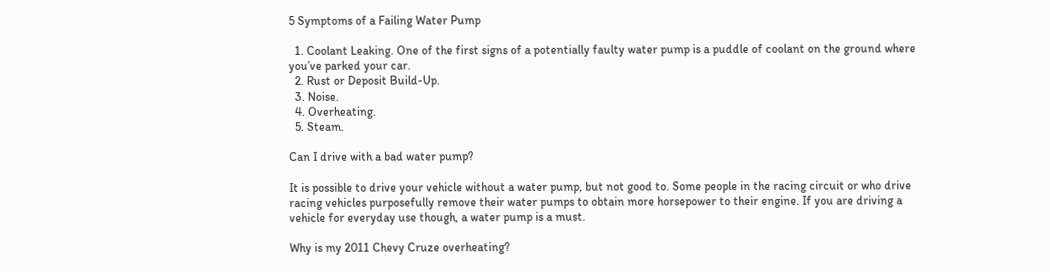5 Symptoms of a Failing Water Pump

  1. Coolant Leaking. One of the first signs of a potentially faulty water pump is a puddle of coolant on the ground where you’ve parked your car.
  2. Rust or Deposit Build-Up.
  3. Noise.
  4. Overheating.
  5. Steam.

Can I drive with a bad water pump?

It is possible to drive your vehicle without a water pump, but not good to. Some people in the racing circuit or who drive racing vehicles purposefully remove their water pumps to obtain more horsepower to their engine. If you are driving a vehicle for everyday use though, a water pump is a must.

Why is my 2011 Chevy Cruze overheating?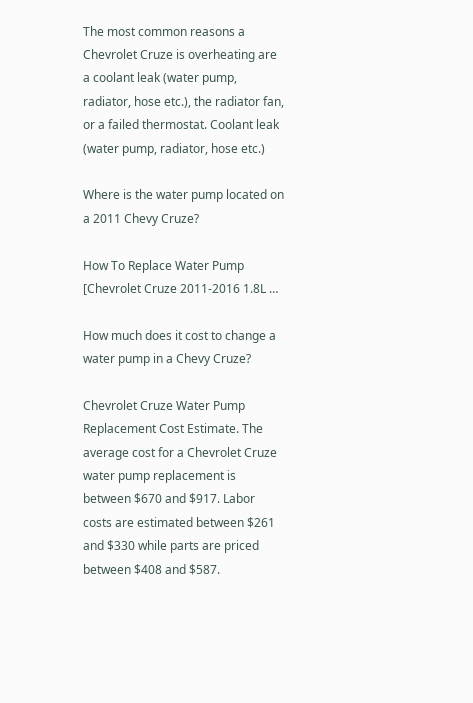The most common reasons a Chevrolet Cruze is overheating are a coolant leak (water pump, radiator, hose etc.), the radiator fan, or a failed thermostat. Coolant leak (water pump, radiator, hose etc.)

Where is the water pump located on a 2011 Chevy Cruze?

How To Replace Water Pump [Chevrolet Cruze 2011-2016 1.8L …

How much does it cost to change a water pump in a Chevy Cruze?

Chevrolet Cruze Water Pump Replacement Cost Estimate. The average cost for a Chevrolet Cruze water pump replacement is between $670 and $917. Labor costs are estimated between $261 and $330 while parts are priced between $408 and $587.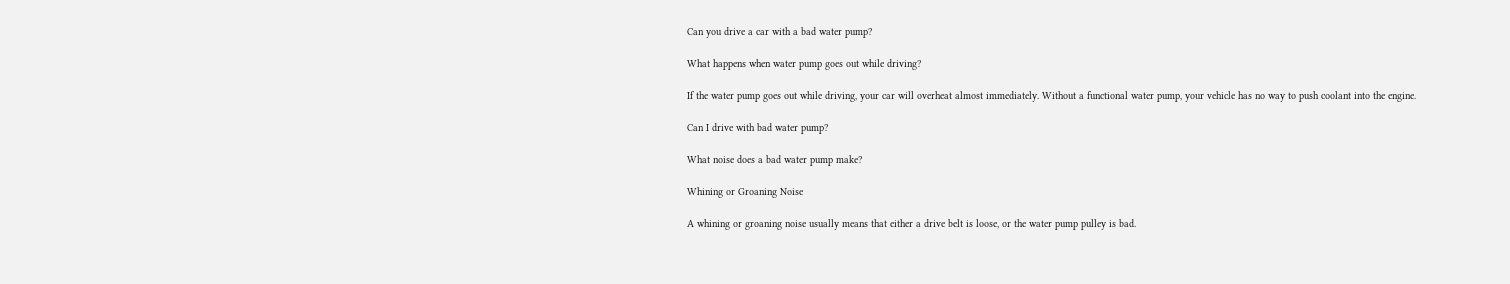Can you drive a car with a bad water pump?

What happens when water pump goes out while driving?

If the water pump goes out while driving, your car will overheat almost immediately. Without a functional water pump, your vehicle has no way to push coolant into the engine.

Can I drive with bad water pump?

What noise does a bad water pump make?

Whining or Groaning Noise

A whining or groaning noise usually means that either a drive belt is loose, or the water pump pulley is bad.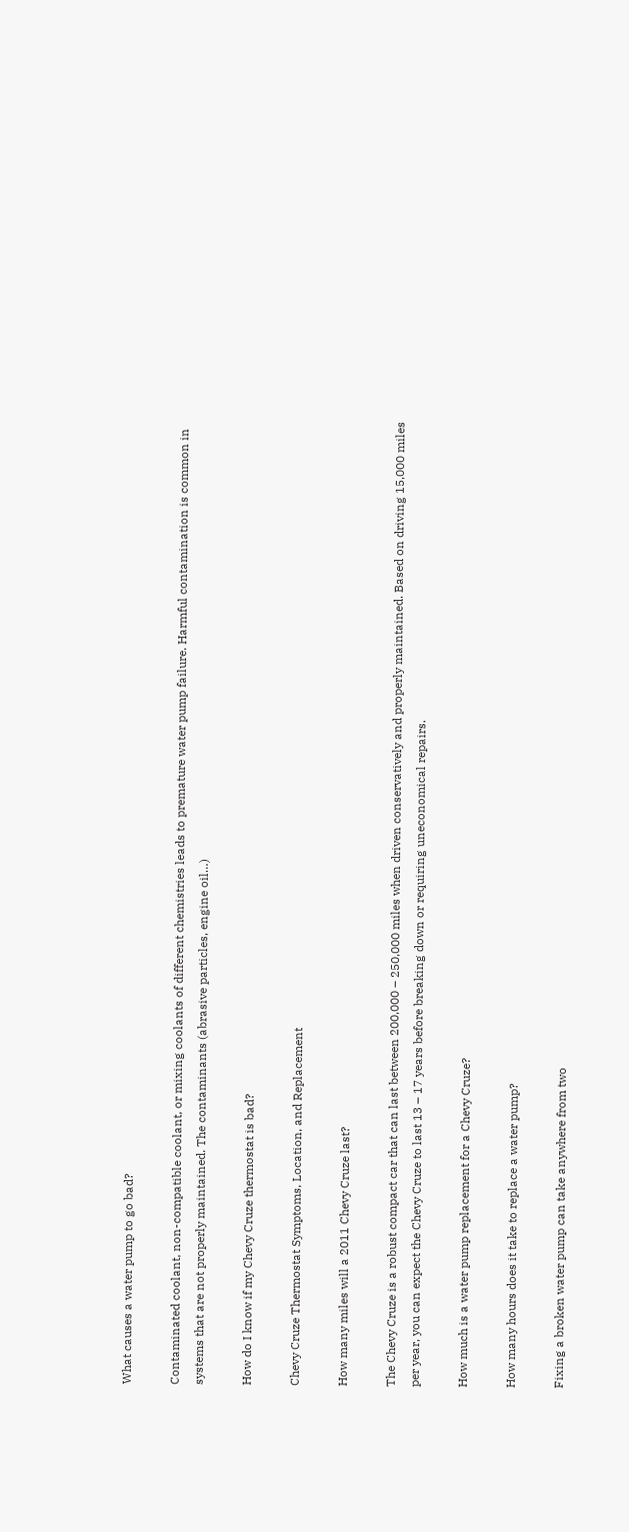What causes a water pump to go bad?

Contaminated coolant, non-compatible coolant, or mixing coolants of different chemistries leads to premature water pump failure. Harmful contamination is common in systems that are not properly maintained. The contaminants (abrasive particles, engine oil…)

How do I know if my Chevy Cruze thermostat is bad?

Chevy Cruze Thermostat Symptoms, Location, and Replacement

How many miles will a 2011 Chevy Cruze last?

The Chevy Cruze is a robust compact car that can last between 200,000 – 250,000 miles when driven conservatively and properly maintained. Based on driving 15,000 miles per year, you can expect the Chevy Cruze to last 13 – 17 years before breaking down or requiring uneconomical repairs.

How much is a water pump replacement for a Chevy Cruze?

How many hours does it take to replace a water pump?

Fixing a broken water pump can take anywhere from two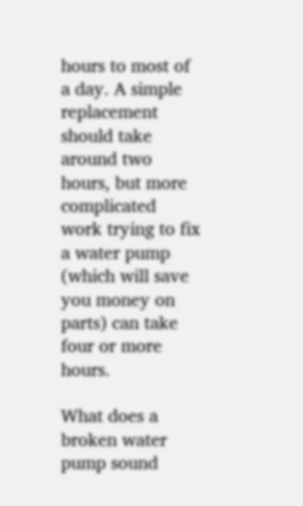hours to most of a day. A simple replacement should take around two hours, but more complicated work trying to fix a water pump (which will save you money on parts) can take four or more hours.

What does a broken water pump sound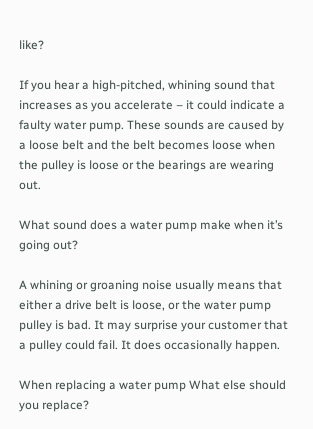like?

If you hear a high-pitched, whining sound that increases as you accelerate – it could indicate a faulty water pump. These sounds are caused by a loose belt and the belt becomes loose when the pulley is loose or the bearings are wearing out.

What sound does a water pump make when it’s going out?

A whining or groaning noise usually means that either a drive belt is loose, or the water pump pulley is bad. It may surprise your customer that a pulley could fail. It does occasionally happen.

When replacing a water pump What else should you replace?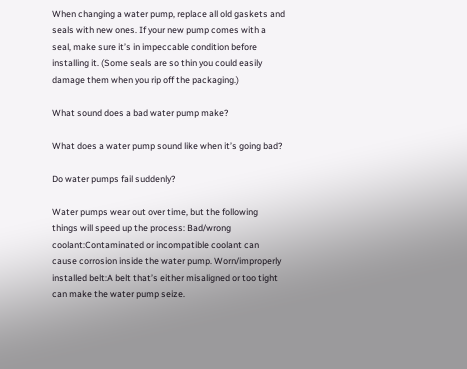When changing a water pump, replace all old gaskets and seals with new ones. If your new pump comes with a seal, make sure it’s in impeccable condition before installing it. (Some seals are so thin you could easily damage them when you rip off the packaging.)

What sound does a bad water pump make?

What does a water pump sound like when it’s going bad?

Do water pumps fail suddenly?

Water pumps wear out over time, but the following things will speed up the process: Bad/wrong coolant:Contaminated or incompatible coolant can cause corrosion inside the water pump. Worn/improperly installed belt:A belt that’s either misaligned or too tight can make the water pump seize.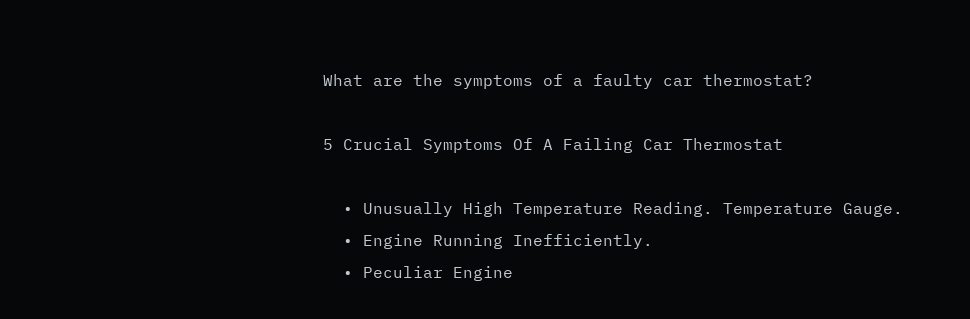What are the symptoms of a faulty car thermostat?

5 Crucial Symptoms Of A Failing Car Thermostat

  • Unusually High Temperature Reading. Temperature Gauge.
  • Engine Running Inefficiently.
  • Peculiar Engine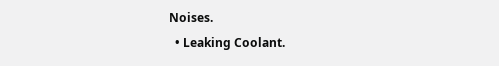Noises.
  • Leaking Coolant.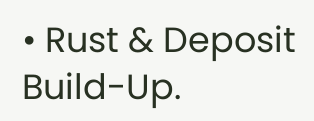• Rust & Deposit Build-Up.